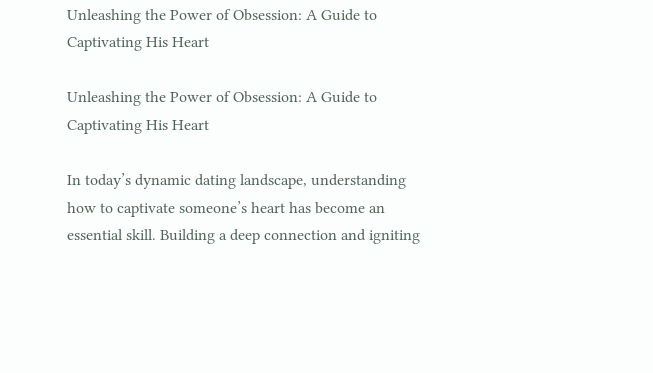Unleashing the Power of Obsession: A Guide to Captivating His Heart

Unleashing the Power of Obsession: A Guide to Captivating His Heart

In today’s dynamic dating landscape, understanding how to captivate someone’s heart has become an essential skill. Building a deep connection and igniting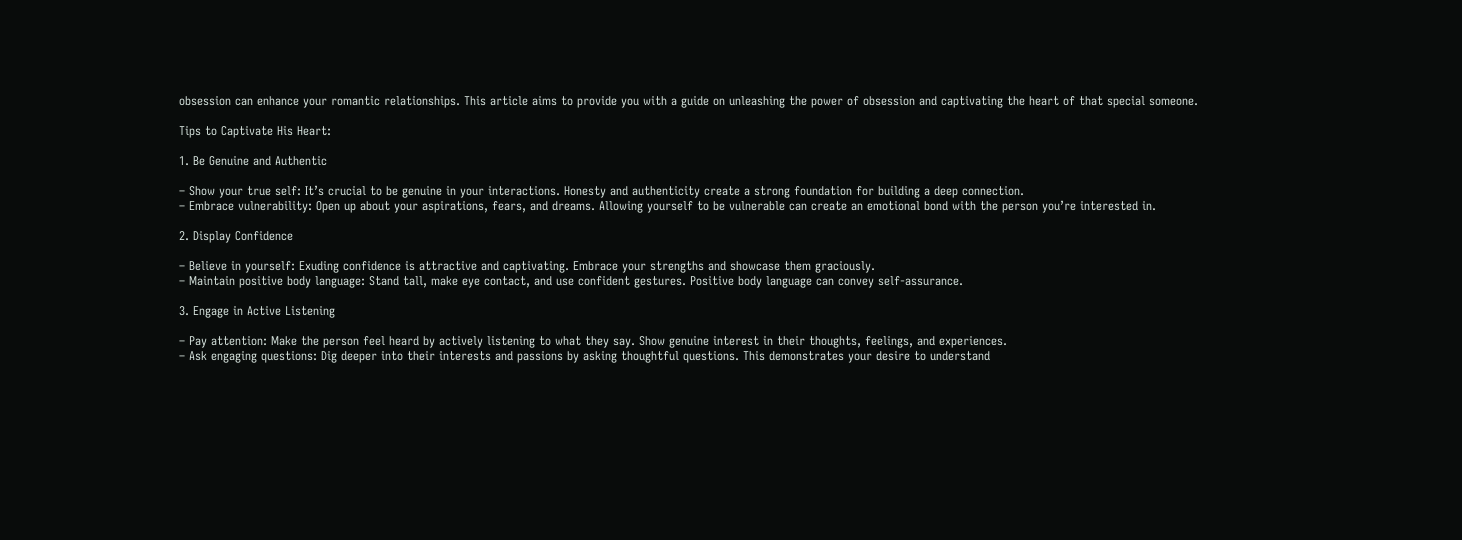obsession can enhance your romantic relationships. This article aims to provide you with a guide on unleashing the power of obsession and captivating the heart of that special someone.

Tips to Captivate His Heart:

1. Be Genuine and Authentic

– Show your true self: It’s crucial to be genuine in your interactions. Honesty and authenticity create a strong foundation for building a deep connection.
– Embrace vulnerability: Open up about your aspirations, fears, and dreams. Allowing yourself to be vulnerable can create an emotional bond with the person you’re interested in.

2. Display Confidence

– Believe in yourself: Exuding confidence is attractive and captivating. Embrace your strengths and showcase them graciously.
– Maintain positive body language: Stand tall, make eye contact, and use confident gestures. Positive body language can convey self-assurance.

3. Engage in Active Listening

– Pay attention: Make the person feel heard by actively listening to what they say. Show genuine interest in their thoughts, feelings, and experiences.
– Ask engaging questions: Dig deeper into their interests and passions by asking thoughtful questions. This demonstrates your desire to understand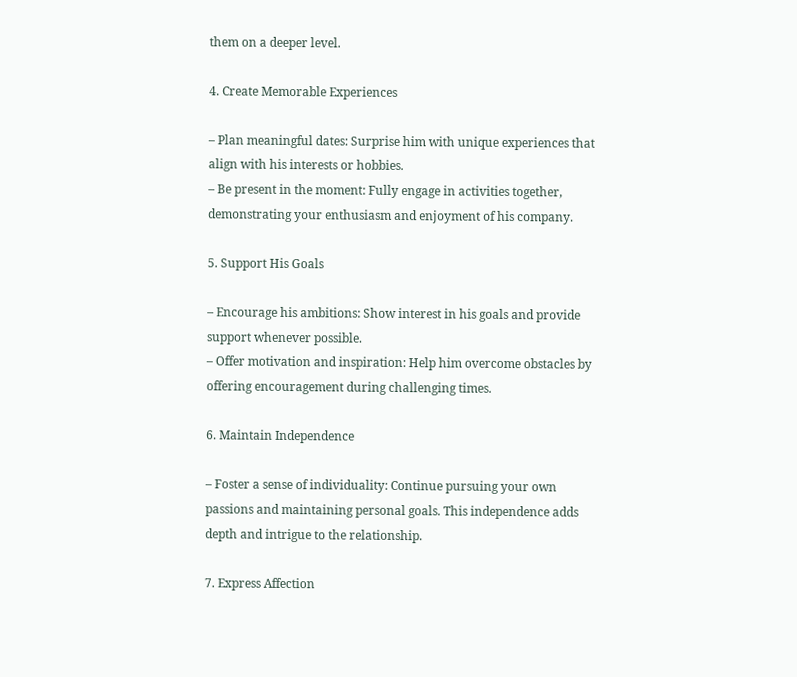them on a deeper level.

4. Create Memorable Experiences

– Plan meaningful dates: Surprise him with unique experiences that align with his interests or hobbies.
– Be present in the moment: Fully engage in activities together, demonstrating your enthusiasm and enjoyment of his company.

5. Support His Goals

– Encourage his ambitions: Show interest in his goals and provide support whenever possible.
– Offer motivation and inspiration: Help him overcome obstacles by offering encouragement during challenging times.

6. Maintain Independence

– Foster a sense of individuality: Continue pursuing your own passions and maintaining personal goals. This independence adds depth and intrigue to the relationship.

7. Express Affection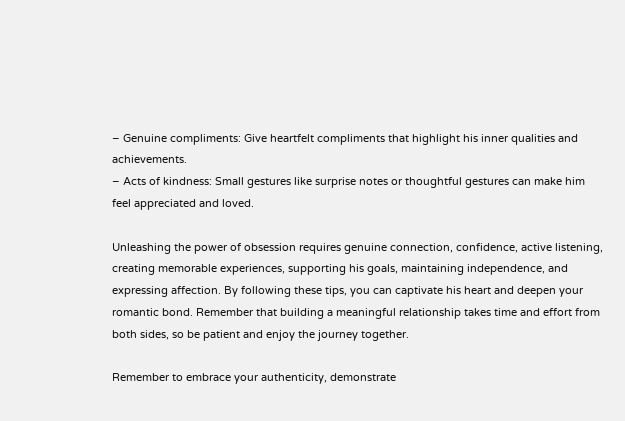– Genuine compliments: Give heartfelt compliments that highlight his inner qualities and achievements.
– Acts of kindness: Small gestures like surprise notes or thoughtful gestures can make him feel appreciated and loved.

Unleashing the power of obsession requires genuine connection, confidence, active listening, creating memorable experiences, supporting his goals, maintaining independence, and expressing affection. By following these tips, you can captivate his heart and deepen your romantic bond. Remember that building a meaningful relationship takes time and effort from both sides, so be patient and enjoy the journey together.

Remember to embrace your authenticity, demonstrate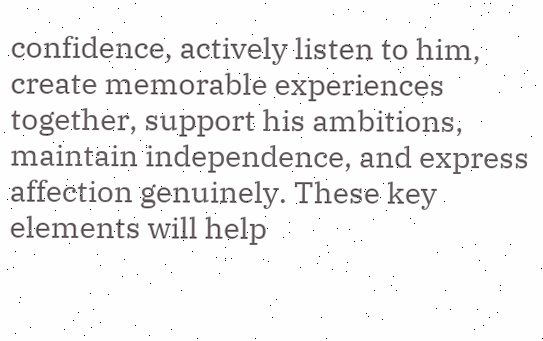confidence, actively listen to him, create memorable experiences together, support his ambitions, maintain independence, and express affection genuinely. These key elements will help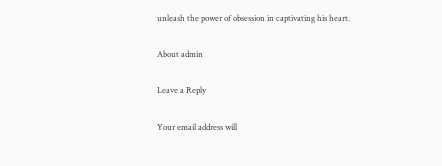unleash the power of obsession in captivating his heart.

About admin

Leave a Reply

Your email address will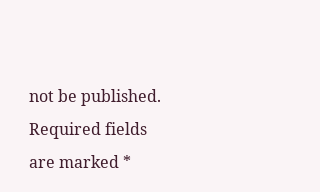not be published. Required fields are marked *